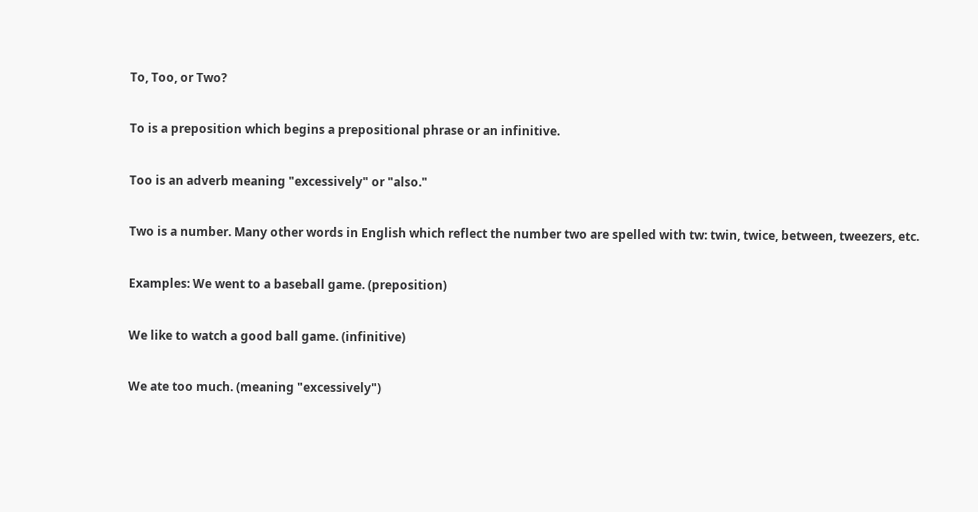To, Too, or Two?

To is a preposition which begins a prepositional phrase or an infinitive.

Too is an adverb meaning "excessively" or "also."

Two is a number. Many other words in English which reflect the number two are spelled with tw: twin, twice, between, tweezers, etc.

Examples: We went to a baseball game. (preposition)

We like to watch a good ball game. (infinitive)

We ate too much. (meaning "excessively")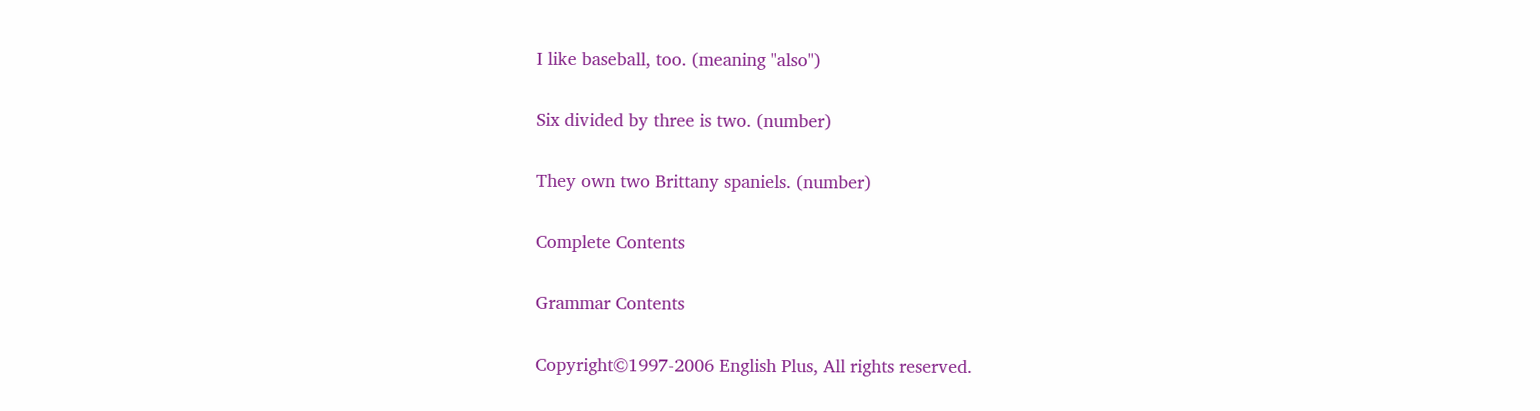I like baseball, too. (meaning "also")

Six divided by three is two. (number)

They own two Brittany spaniels. (number)

Complete Contents

Grammar Contents

Copyright©1997-2006 English Plus, All rights reserved.